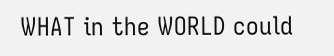WHAT in the WORLD could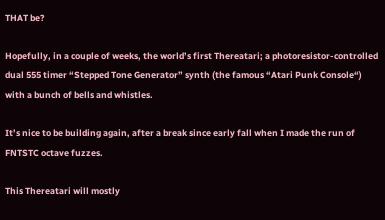THAT be?

Hopefully, in a couple of weeks, the world’s first Thereatari; a photoresistor-controlled dual 555 timer “Stepped Tone Generator” synth (the famous “Atari Punk Console“) with a bunch of bells and whistles.

It’s nice to be building again, after a break since early fall when I made the run of FNTSTC octave fuzzes.

This Thereatari will mostly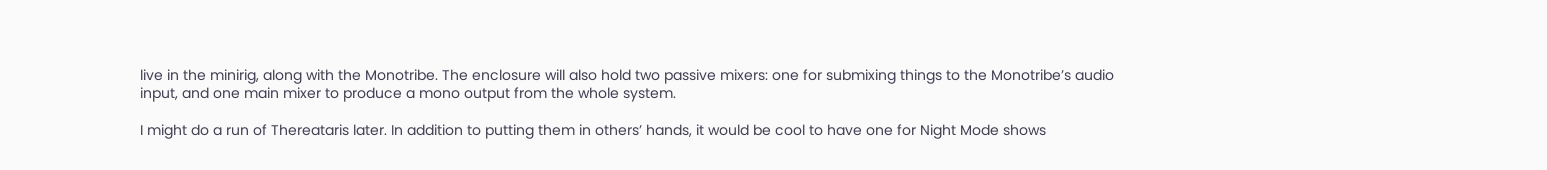live in the minirig, along with the Monotribe. The enclosure will also hold two passive mixers: one for submixing things to the Monotribe’s audio input, and one main mixer to produce a mono output from the whole system.

I might do a run of Thereataris later. In addition to putting them in others’ hands, it would be cool to have one for Night Mode shows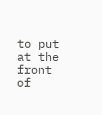to put at the front of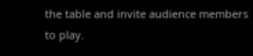the table and invite audience members to play.